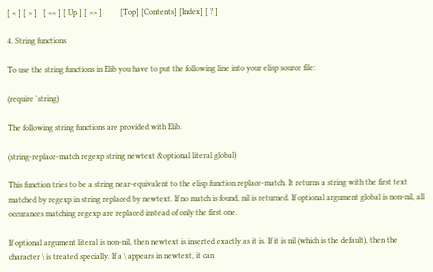[ < ] [ > ]   [ << ] [ Up ] [ >> ]         [Top] [Contents] [Index] [ ? ]

4. String functions

To use the string functions in Elib you have to put the following line into your elisp source file:

(require 'string)

The following string functions are provided with Elib.

(string-replace-match regexp string newtext &optional literal global)

This function tries to be a string near-equivalent to the elisp function replace-match. It returns a string with the first text matched by regexp in string replaced by newtext. If no match is found, nil is returned. If optional argument global is non-nil, all occurances matching regexp are replaced instead of only the first one.

If optional argument literal is non-nil, then newtext is inserted exactly as it is. If it is nil (which is the default), then the character \ is treated specially. If a \ appears in newtext, it can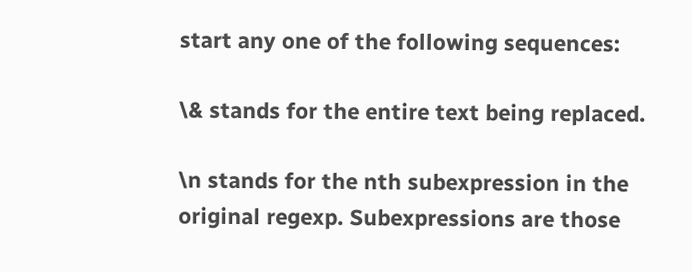start any one of the following sequences:

\& stands for the entire text being replaced.

\n stands for the nth subexpression in the original regexp. Subexpressions are those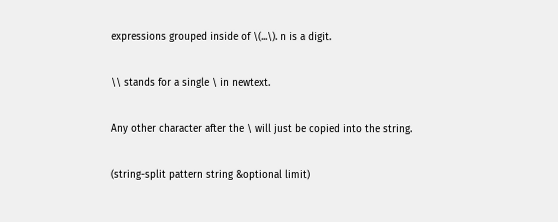expressions grouped inside of \(...\). n is a digit.

\\ stands for a single \ in newtext.

Any other character after the \ will just be copied into the string.

(string-split pattern string &optional limit)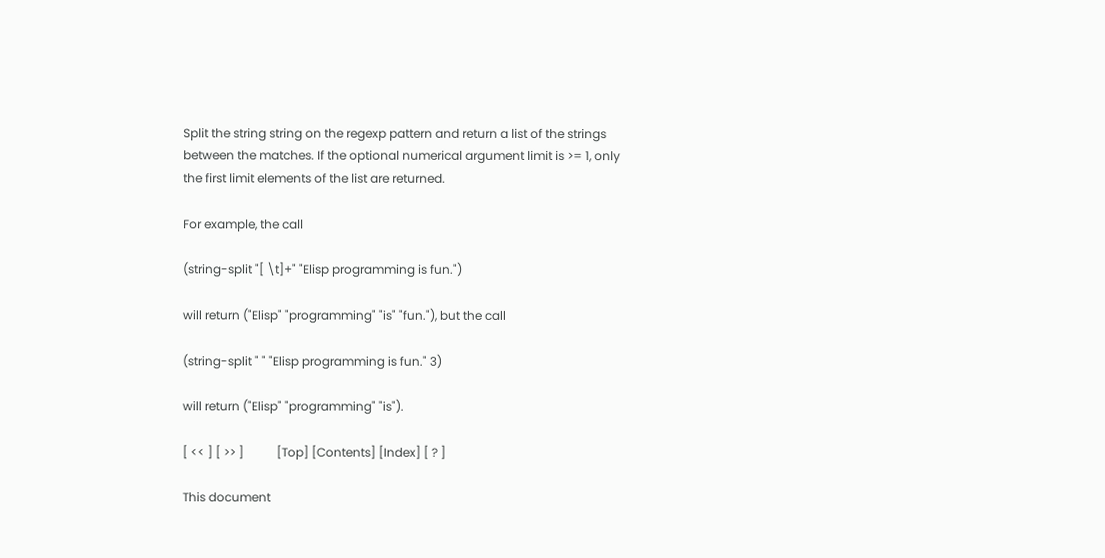Split the string string on the regexp pattern and return a list of the strings between the matches. If the optional numerical argument limit is >= 1, only the first limit elements of the list are returned.

For example, the call

(string-split "[ \t]+" "Elisp programming is fun.")

will return ("Elisp" "programming" "is" "fun."), but the call

(string-split " " "Elisp programming is fun." 3)

will return ("Elisp" "programming" "is").

[ << ] [ >> ]           [Top] [Contents] [Index] [ ? ]

This document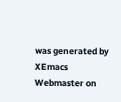was generated by XEmacs Webmaster on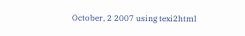October, 2 2007 using texi2html